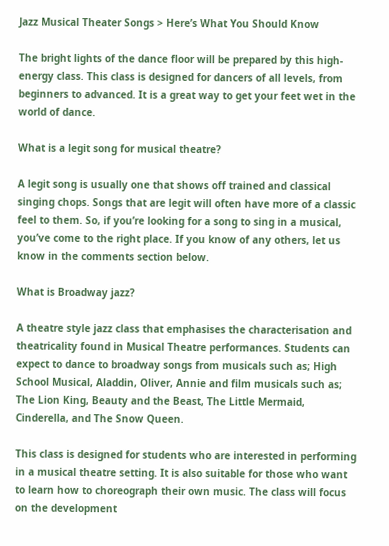Jazz Musical Theater Songs > Here’s What You Should Know

The bright lights of the dance floor will be prepared by this high-energy class. This class is designed for dancers of all levels, from beginners to advanced. It is a great way to get your feet wet in the world of dance.

What is a legit song for musical theatre?

A legit song is usually one that shows off trained and classical singing chops. Songs that are legit will often have more of a classic feel to them. So, if you’re looking for a song to sing in a musical, you’ve come to the right place. If you know of any others, let us know in the comments section below.

What is Broadway jazz?

A theatre style jazz class that emphasises the characterisation and theatricality found in Musical Theatre performances. Students can expect to dance to broadway songs from musicals such as; High School Musical, Aladdin, Oliver, Annie and film musicals such as; The Lion King, Beauty and the Beast, The Little Mermaid, Cinderella, and The Snow Queen.

This class is designed for students who are interested in performing in a musical theatre setting. It is also suitable for those who want to learn how to choreograph their own music. The class will focus on the development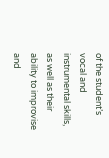of the student’s vocal and instrumental skills, as well as their ability to improvise and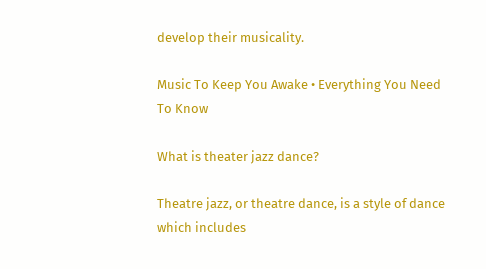develop their musicality.

Music To Keep You Awake • Everything You Need To Know

What is theater jazz dance?

Theatre jazz, or theatre dance, is a style of dance which includes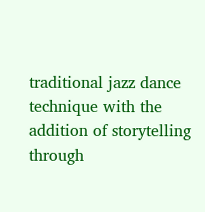traditional jazz dance technique with the addition of storytelling through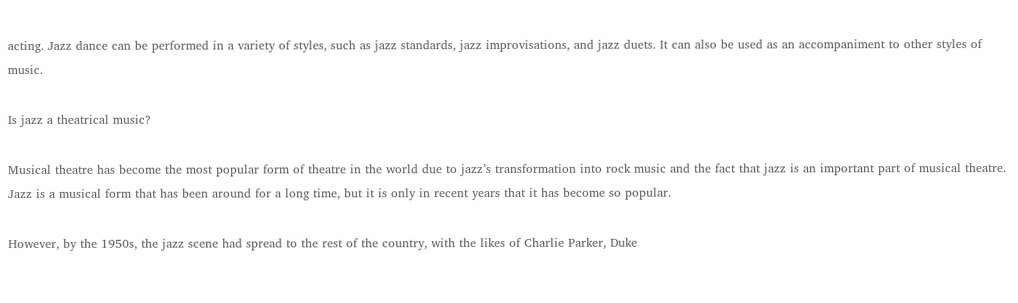acting. Jazz dance can be performed in a variety of styles, such as jazz standards, jazz improvisations, and jazz duets. It can also be used as an accompaniment to other styles of music.

Is jazz a theatrical music?

Musical theatre has become the most popular form of theatre in the world due to jazz’s transformation into rock music and the fact that jazz is an important part of musical theatre. Jazz is a musical form that has been around for a long time, but it is only in recent years that it has become so popular.

However, by the 1950s, the jazz scene had spread to the rest of the country, with the likes of Charlie Parker, Duke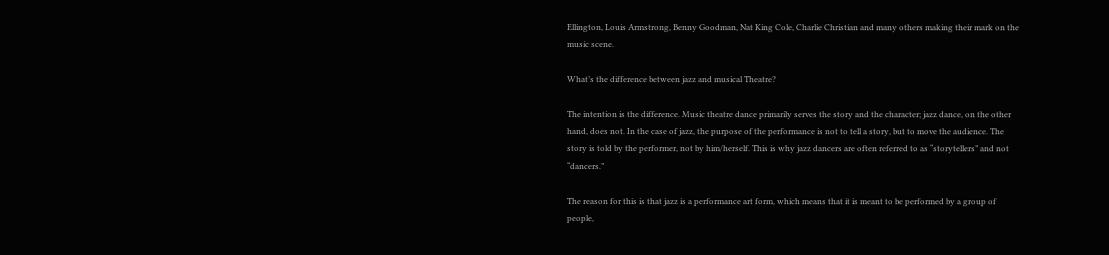Ellington, Louis Armstrong, Benny Goodman, Nat King Cole, Charlie Christian and many others making their mark on the music scene.

What’s the difference between jazz and musical Theatre?

The intention is the difference. Music theatre dance primarily serves the story and the character; jazz dance, on the other hand, does not. In the case of jazz, the purpose of the performance is not to tell a story, but to move the audience. The story is told by the performer, not by him/herself. This is why jazz dancers are often referred to as “storytellers” and not “dancers.”

The reason for this is that jazz is a performance art form, which means that it is meant to be performed by a group of people,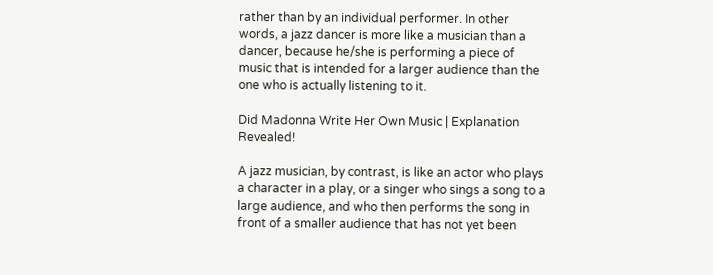rather than by an individual performer. In other words, a jazz dancer is more like a musician than a dancer, because he/she is performing a piece of music that is intended for a larger audience than the one who is actually listening to it.

Did Madonna Write Her Own Music | Explanation Revealed!

A jazz musician, by contrast, is like an actor who plays a character in a play, or a singer who sings a song to a large audience, and who then performs the song in front of a smaller audience that has not yet been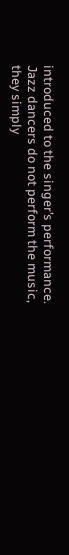introduced to the singer’s performance. Jazz dancers do not perform the music, they simply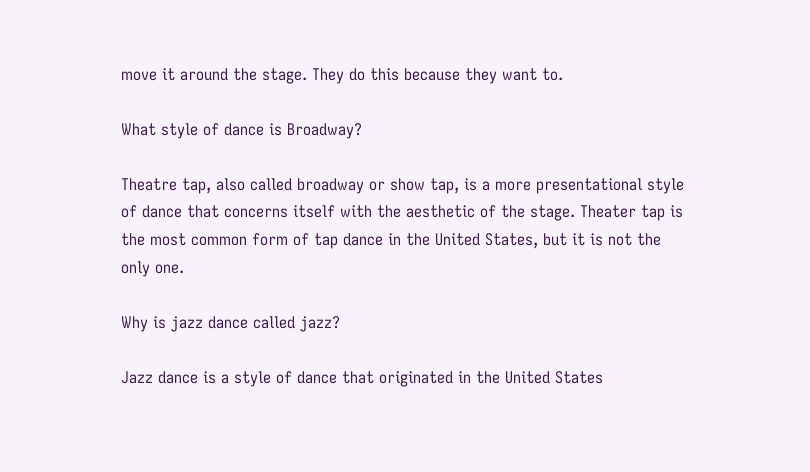move it around the stage. They do this because they want to.

What style of dance is Broadway?

Theatre tap, also called broadway or show tap, is a more presentational style of dance that concerns itself with the aesthetic of the stage. Theater tap is the most common form of tap dance in the United States, but it is not the only one.

Why is jazz dance called jazz?

Jazz dance is a style of dance that originated in the United States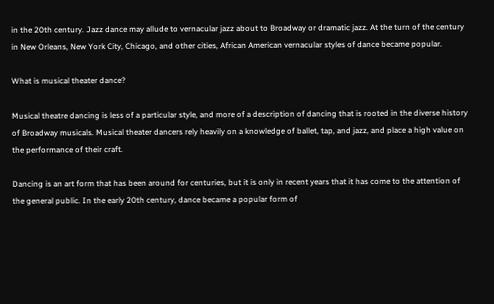in the 20th century. Jazz dance may allude to vernacular jazz about to Broadway or dramatic jazz. At the turn of the century in New Orleans, New York City, Chicago, and other cities, African American vernacular styles of dance became popular.

What is musical theater dance?

Musical theatre dancing is less of a particular style, and more of a description of dancing that is rooted in the diverse history of Broadway musicals. Musical theater dancers rely heavily on a knowledge of ballet, tap, and jazz, and place a high value on the performance of their craft.

Dancing is an art form that has been around for centuries, but it is only in recent years that it has come to the attention of the general public. In the early 20th century, dance became a popular form of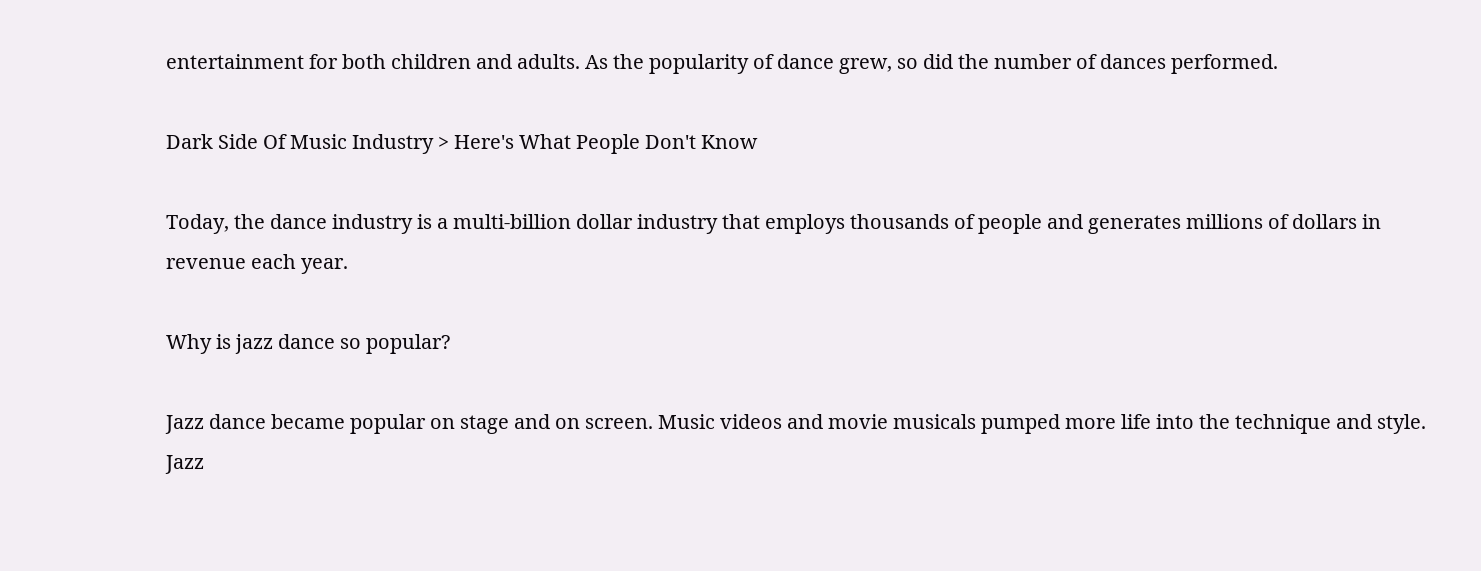entertainment for both children and adults. As the popularity of dance grew, so did the number of dances performed.

Dark Side Of Music Industry > Here's What People Don't Know

Today, the dance industry is a multi-billion dollar industry that employs thousands of people and generates millions of dollars in revenue each year.

Why is jazz dance so popular?

Jazz dance became popular on stage and on screen. Music videos and movie musicals pumped more life into the technique and style. Jazz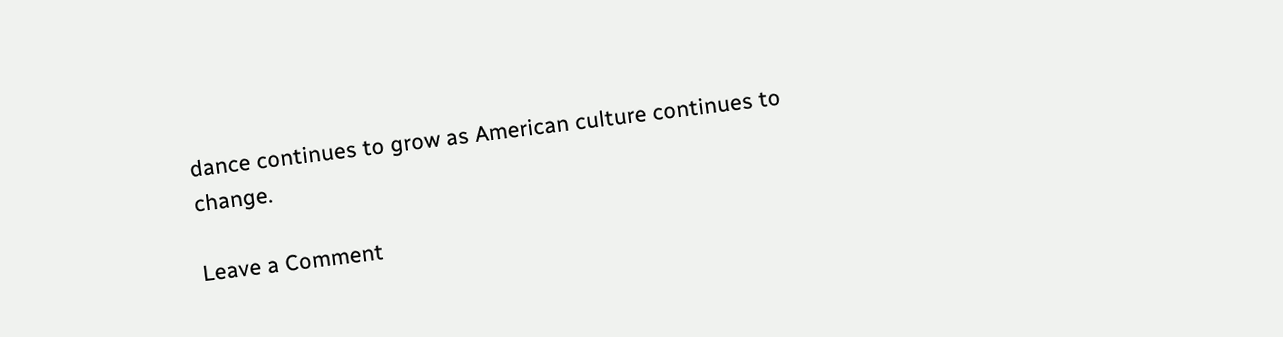dance continues to grow as American culture continues to change.

Leave a Comment